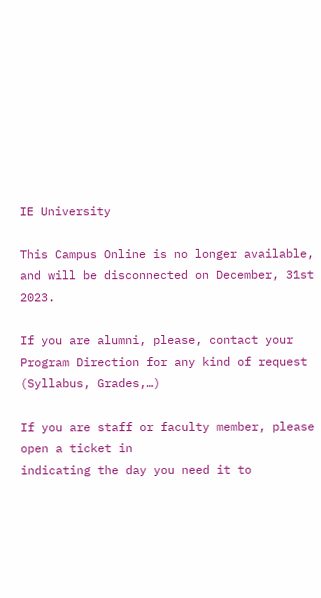IE University

This Campus Online is no longer available, and will be disconnected on December, 31st 2023.

If you are alumni, please, contact your Program Direction for any kind of request (Syllabus, Grades,…)

If you are staff or faculty member, please open a ticket in
indicating the day you need it to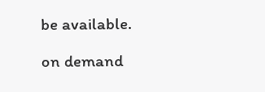be available.

on demand